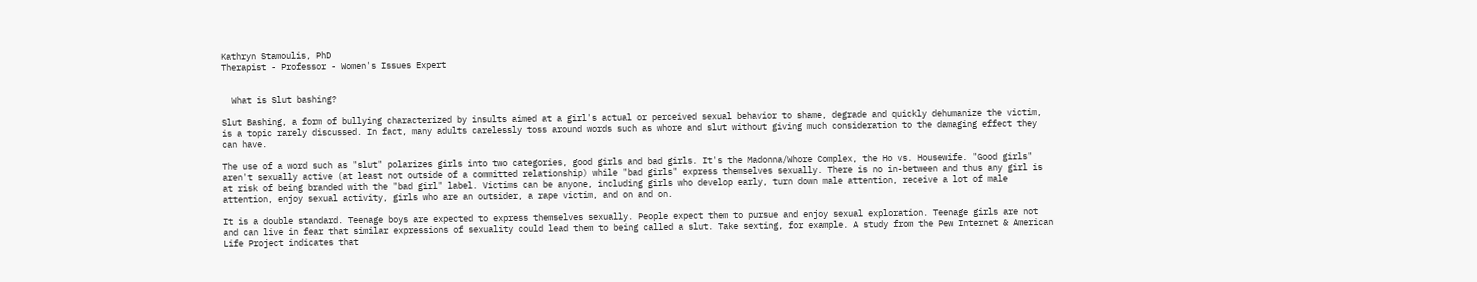Kathryn Stamoulis, PhD
Therapist - Professor - Women's Issues Expert


  What is Slut bashing?

Slut Bashing, a form of bullying characterized by insults aimed at a girl's actual or perceived sexual behavior to shame, degrade and quickly dehumanize the victim, is a topic rarely discussed. In fact, many adults carelessly toss around words such as whore and slut without giving much consideration to the damaging effect they can have.

The use of a word such as "slut" polarizes girls into two categories, good girls and bad girls. It's the Madonna/Whore Complex, the Ho vs. Housewife. "Good girls" aren't sexually active (at least not outside of a committed relationship) while "bad girls" express themselves sexually. There is no in-between and thus any girl is at risk of being branded with the "bad girl" label. Victims can be anyone, including girls who develop early, turn down male attention, receive a lot of male attention, enjoy sexual activity, girls who are an outsider, a rape victim, and on and on.

It is a double standard. Teenage boys are expected to express themselves sexually. People expect them to pursue and enjoy sexual exploration. Teenage girls are not and can live in fear that similar expressions of sexuality could lead them to being called a slut. Take sexting, for example. A study from the Pew Internet & American Life Project indicates that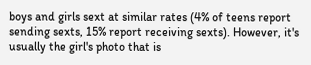boys and girls sext at similar rates (4% of teens report sending sexts, 15% report receiving sexts). However, it's usually the girl's photo that is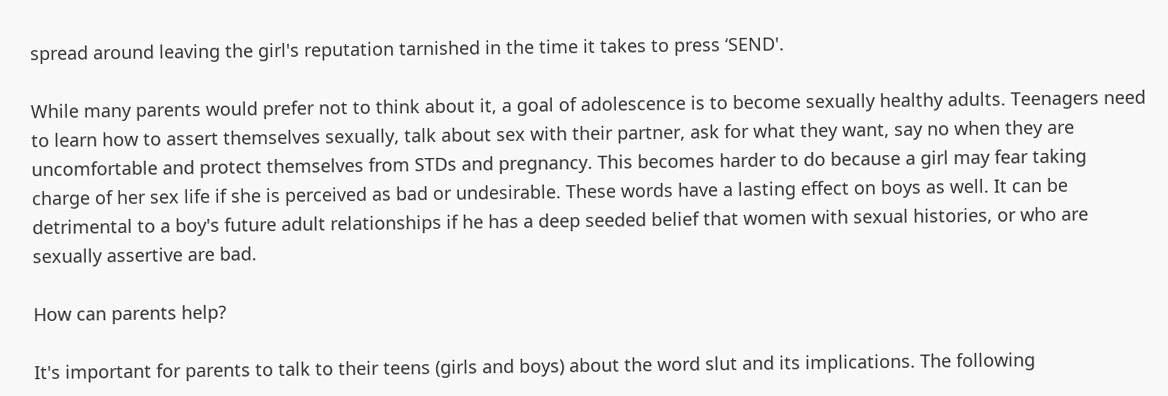spread around leaving the girl's reputation tarnished in the time it takes to press ‘SEND'.

While many parents would prefer not to think about it, a goal of adolescence is to become sexually healthy adults. Teenagers need to learn how to assert themselves sexually, talk about sex with their partner, ask for what they want, say no when they are uncomfortable and protect themselves from STDs and pregnancy. This becomes harder to do because a girl may fear taking charge of her sex life if she is perceived as bad or undesirable. These words have a lasting effect on boys as well. It can be detrimental to a boy's future adult relationships if he has a deep seeded belief that women with sexual histories, or who are sexually assertive are bad.

How can parents help?

It's important for parents to talk to their teens (girls and boys) about the word slut and its implications. The following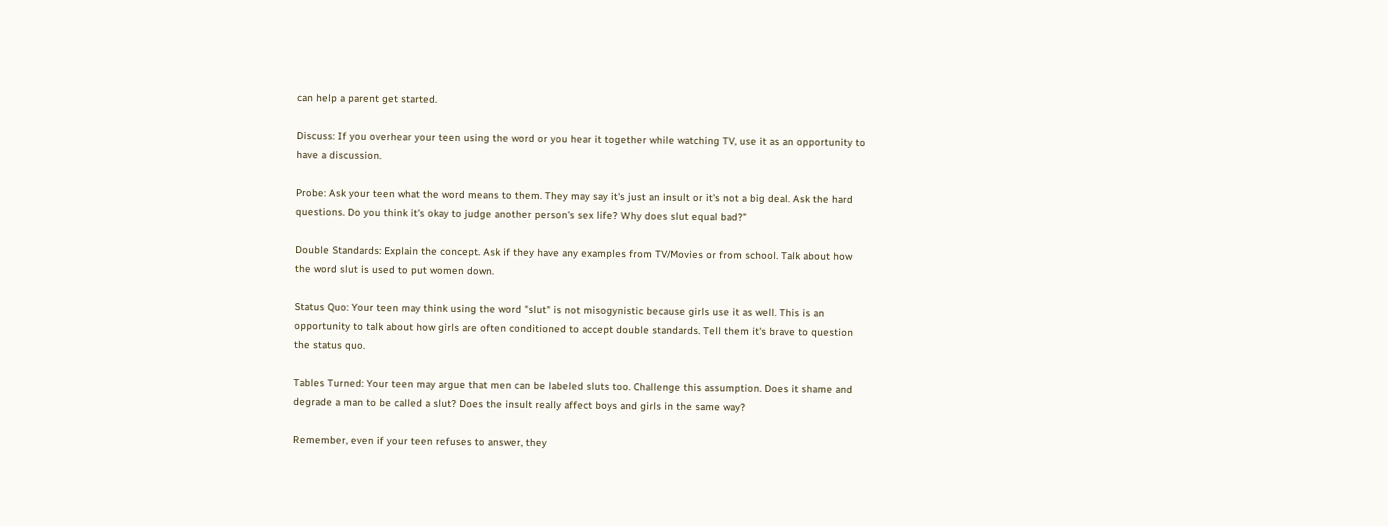can help a parent get started.

Discuss: If you overhear your teen using the word or you hear it together while watching TV, use it as an opportunity to have a discussion.

Probe: Ask your teen what the word means to them. They may say it's just an insult or it's not a big deal. Ask the hard questions. Do you think it's okay to judge another person's sex life? Why does slut equal bad?"

Double Standards: Explain the concept. Ask if they have any examples from TV/Movies or from school. Talk about how the word slut is used to put women down.

Status Quo: Your teen may think using the word "slut" is not misogynistic because girls use it as well. This is an opportunity to talk about how girls are often conditioned to accept double standards. Tell them it's brave to question the status quo.

Tables Turned: Your teen may argue that men can be labeled sluts too. Challenge this assumption. Does it shame and degrade a man to be called a slut? Does the insult really affect boys and girls in the same way?

Remember, even if your teen refuses to answer, they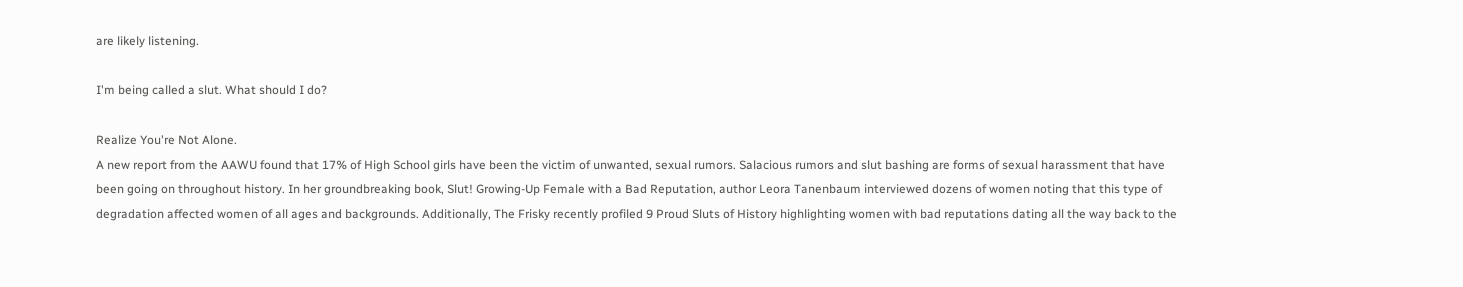are likely listening.

I'm being called a slut. What should I do?

Realize You're Not Alone.
A new report from the AAWU found that 17% of High School girls have been the victim of unwanted, sexual rumors. Salacious rumors and slut bashing are forms of sexual harassment that have been going on throughout history. In her groundbreaking book, Slut! Growing-Up Female with a Bad Reputation, author Leora Tanenbaum interviewed dozens of women noting that this type of degradation affected women of all ages and backgrounds. Additionally, The Frisky recently profiled 9 Proud Sluts of History highlighting women with bad reputations dating all the way back to the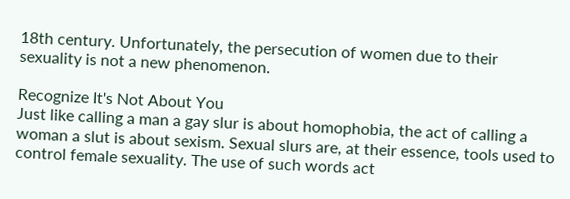18th century. Unfortunately, the persecution of women due to their sexuality is not a new phenomenon.

Recognize It's Not About You
Just like calling a man a gay slur is about homophobia, the act of calling a woman a slut is about sexism. Sexual slurs are, at their essence, tools used to control female sexuality. The use of such words act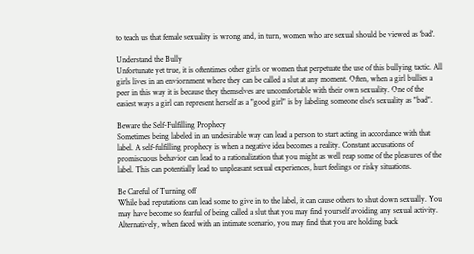to teach us that female sexuality is wrong and, in turn, women who are sexual should be viewed as ‘bad'.

Understand the Bully
Unfortunate yet true, it is oftentimes other girls or women that perpetuate the use of this bullying tactic. All girls lives in an enviornment where they can be called a slut at any moment. Often, when a girl bullies a peer in this way it is because they themselves are uncomfortable with their own sexuality. One of the easiest ways a girl can represent herself as a "good girl" is by labeling someone else's sexuality as "bad".

Beware the Self-Fulfilling Prophecy
Sometimes being labeled in an undesirable way can lead a person to start acting in accordance with that label. A self-fulfilling prophecy is when a negative idea becomes a reality. Constant accusations of promiscuous behavior can lead to a rationalization that you might as well reap some of the pleasures of the label. This can potentially lead to unpleasant sexual experiences, hurt feelings or risky situations.

Be Careful of Turning off
While bad reputations can lead some to give in to the label, it can cause others to shut down sexually. You may have become so fearful of being called a slut that you may find yourself avoiding any sexual activity. Alternatively, when faced with an intimate scenario, you may find that you are holding back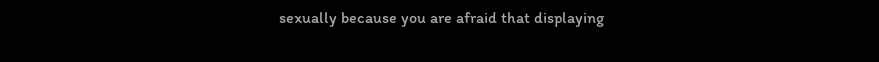sexually because you are afraid that displaying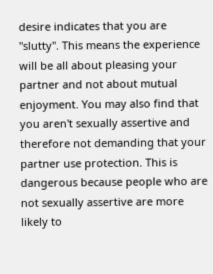desire indicates that you are "slutty". This means the experience will be all about pleasing your partner and not about mutual enjoyment. You may also find that you aren't sexually assertive and therefore not demanding that your partner use protection. This is dangerous because people who are not sexually assertive are more likely to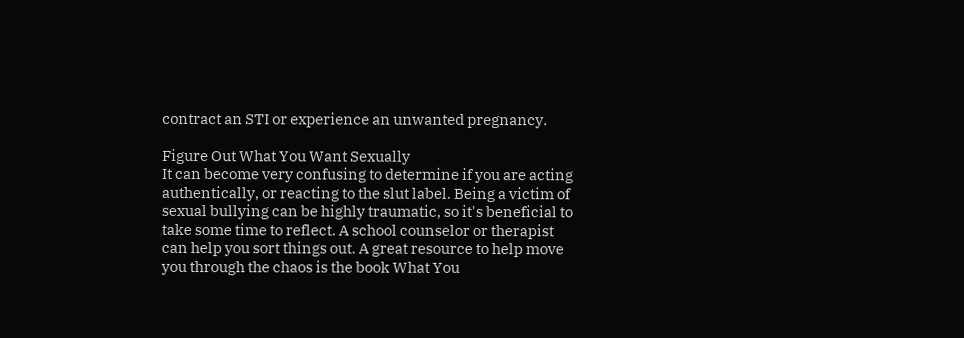contract an STI or experience an unwanted pregnancy.

Figure Out What You Want Sexually
It can become very confusing to determine if you are acting authentically, or reacting to the slut label. Being a victim of sexual bullying can be highly traumatic, so it's beneficial to take some time to reflect. A school counselor or therapist can help you sort things out. A great resource to help move you through the chaos is the book What You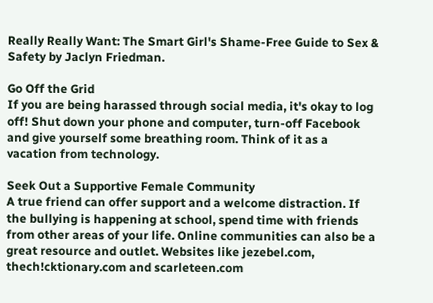Really Really Want: The Smart Girl's Shame-Free Guide to Sex & Safety by Jaclyn Friedman.

Go Off the Grid
If you are being harassed through social media, it's okay to log off! Shut down your phone and computer, turn-off Facebook and give yourself some breathing room. Think of it as a vacation from technology.

Seek Out a Supportive Female Community
A true friend can offer support and a welcome distraction. If the bullying is happening at school, spend time with friends from other areas of your life. Online communities can also be a great resource and outlet. Websites like jezebel.com, thech!cktionary.com and scarleteen.com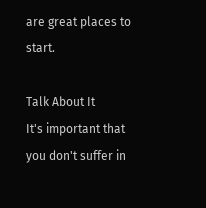are great places to start.

Talk About It
It's important that you don't suffer in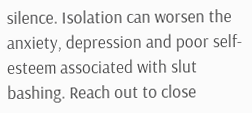silence. Isolation can worsen the anxiety, depression and poor self-esteem associated with slut bashing. Reach out to close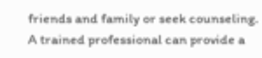friends and family or seek counseling. A trained professional can provide a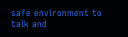safe environment to talk and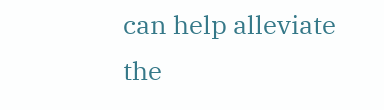can help alleviate the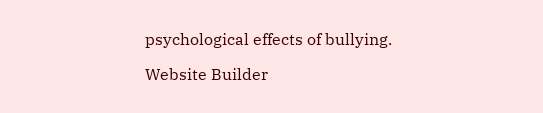psychological effects of bullying.

Website Builder